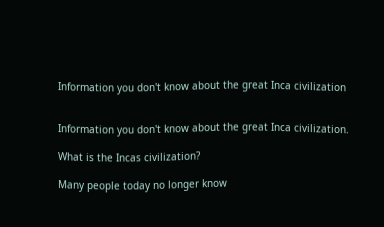Information you don't know about the great Inca civilization


Information you don't know about the great Inca civilization.

What is the Incas civilization?

Many people today no longer know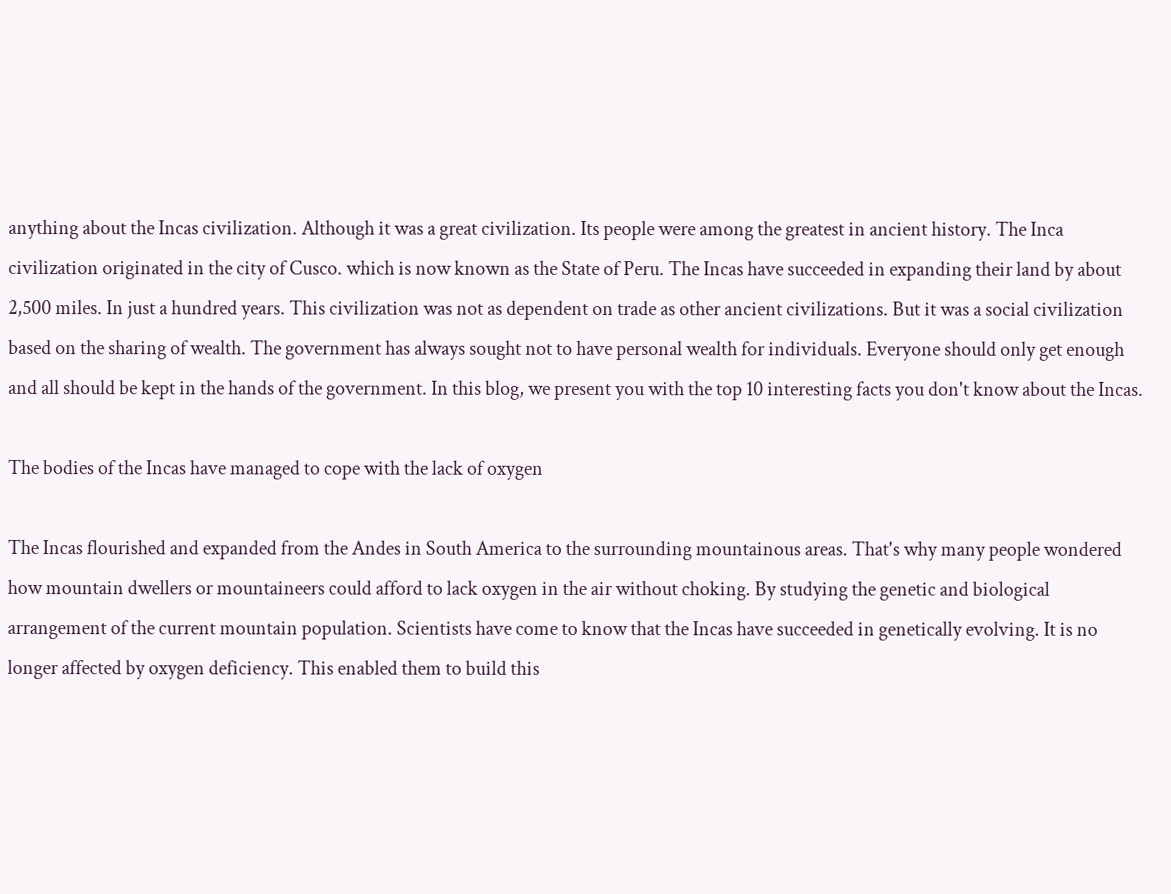anything about the Incas civilization. Although it was a great civilization. Its people were among the greatest in ancient history. The Inca civilization originated in the city of Cusco. which is now known as the State of Peru. The Incas have succeeded in expanding their land by about 2,500 miles. In just a hundred years. This civilization was not as dependent on trade as other ancient civilizations. But it was a social civilization based on the sharing of wealth. The government has always sought not to have personal wealth for individuals. Everyone should only get enough and all should be kept in the hands of the government. In this blog, we present you with the top 10 interesting facts you don't know about the Incas.

The bodies of the Incas have managed to cope with the lack of oxygen

The Incas flourished and expanded from the Andes in South America to the surrounding mountainous areas. That's why many people wondered how mountain dwellers or mountaineers could afford to lack oxygen in the air without choking. By studying the genetic and biological arrangement of the current mountain population. Scientists have come to know that the Incas have succeeded in genetically evolving. It is no longer affected by oxygen deficiency. This enabled them to build this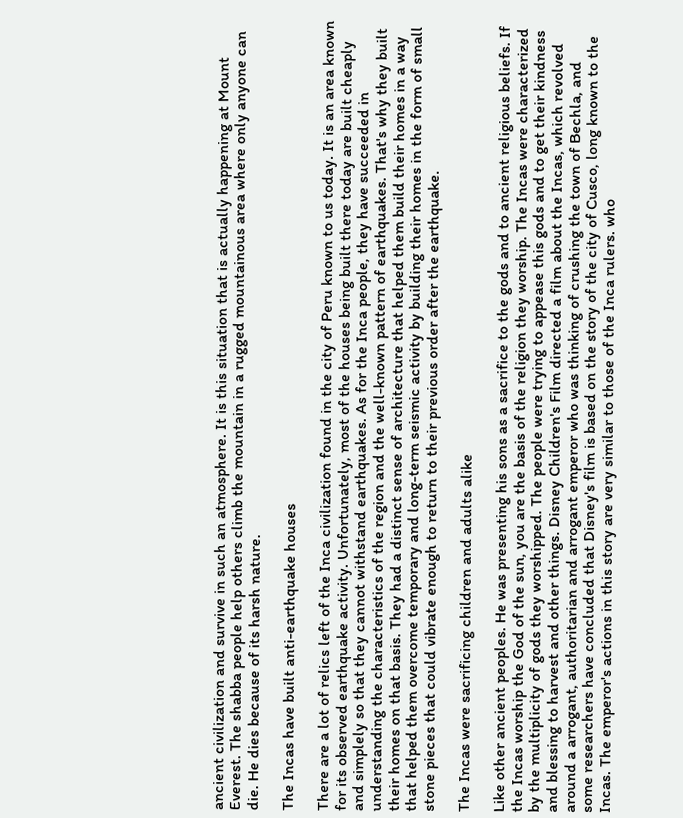ancient civilization and survive in such an atmosphere. It is this situation that is actually happening at Mount Everest. The shabba people help others climb the mountain in a rugged mountainous area where only anyone can die. He dies because of its harsh nature.

The Incas have built anti-earthquake houses

There are a lot of relics left of the Inca civilization found in the city of Peru known to us today. It is an area known for its observed earthquake activity. Unfortunately, most of the houses being built there today are built cheaply and simplely so that they cannot withstand earthquakes. As for the Inca people, they have succeeded in understanding the characteristics of the region and the well-known pattern of earthquakes. That's why they built their homes on that basis. They had a distinct sense of architecture that helped them build their homes in a way that helped them overcome temporary and long-term seismic activity by building their homes in the form of small stone pieces that could vibrate enough to return to their previous order after the earthquake.

The Incas were sacrificing children and adults alike

Like other ancient peoples. He was presenting his sons as a sacrifice to the gods and to ancient religious beliefs. If the Incas worship the God of the sun, you are the basis of the religion they worship. The Incas were characterized by the multiplicity of gods they worshipped. The people were trying to appease this gods and to get their kindness and blessing to harvest and other things. Disney Children's Film directed a film about the Incas, which revolved around a arrogant, authoritarian and arrogant emperor who was thinking of crushing the town of Bechla, and some researchers have concluded that Disney's film is based on the story of the city of Cusco, long known to the Incas. The emperor's actions in this story are very similar to those of the Inca rulers. who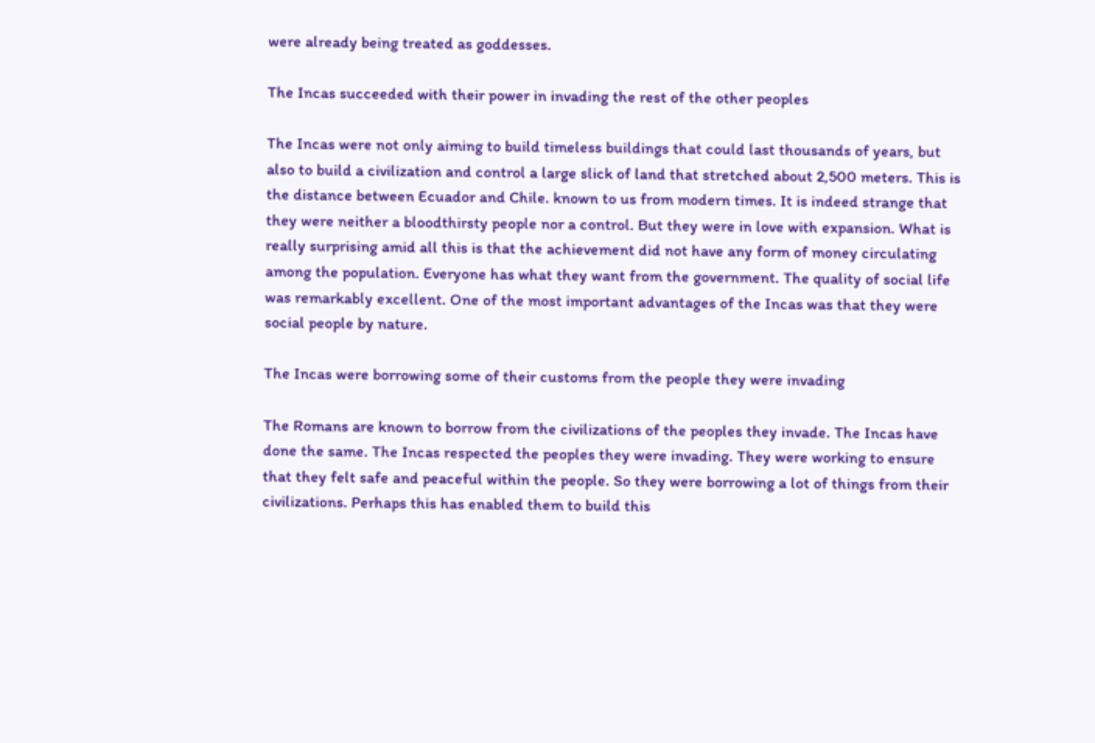were already being treated as goddesses.

The Incas succeeded with their power in invading the rest of the other peoples

The Incas were not only aiming to build timeless buildings that could last thousands of years, but also to build a civilization and control a large slick of land that stretched about 2,500 meters. This is the distance between Ecuador and Chile. known to us from modern times. It is indeed strange that they were neither a bloodthirsty people nor a control. But they were in love with expansion. What is really surprising amid all this is that the achievement did not have any form of money circulating among the population. Everyone has what they want from the government. The quality of social life was remarkably excellent. One of the most important advantages of the Incas was that they were social people by nature.

The Incas were borrowing some of their customs from the people they were invading

The Romans are known to borrow from the civilizations of the peoples they invade. The Incas have done the same. The Incas respected the peoples they were invading. They were working to ensure that they felt safe and peaceful within the people. So they were borrowing a lot of things from their civilizations. Perhaps this has enabled them to build this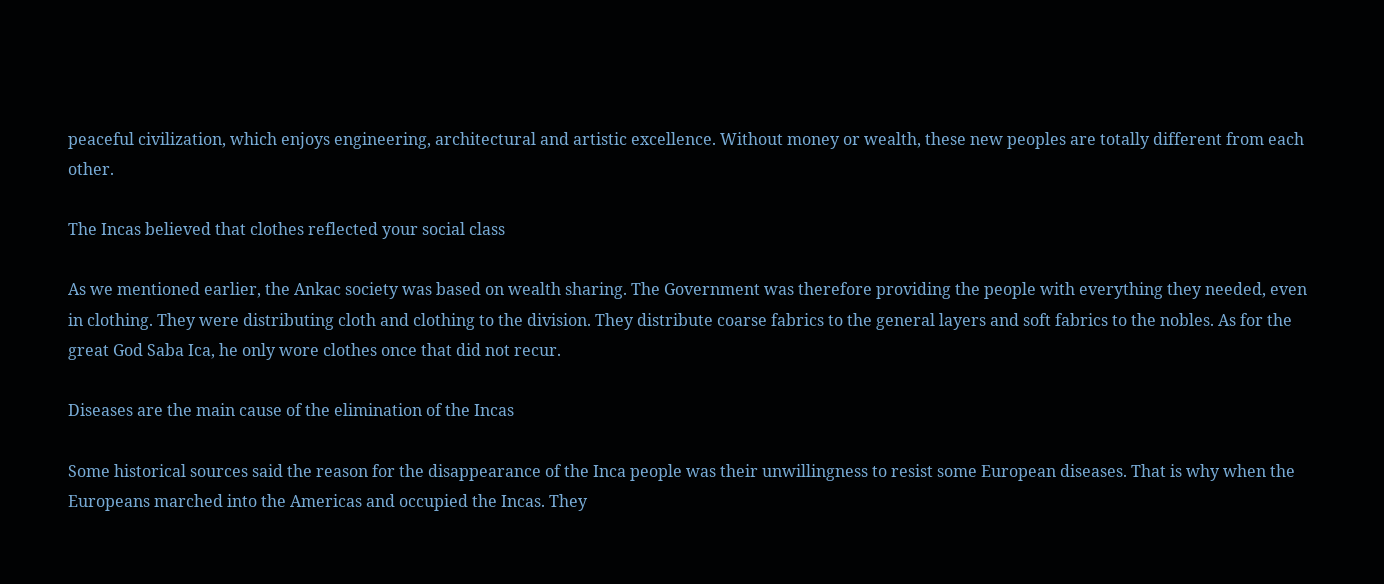peaceful civilization, which enjoys engineering, architectural and artistic excellence. Without money or wealth, these new peoples are totally different from each other.

The Incas believed that clothes reflected your social class

As we mentioned earlier, the Ankac society was based on wealth sharing. The Government was therefore providing the people with everything they needed, even in clothing. They were distributing cloth and clothing to the division. They distribute coarse fabrics to the general layers and soft fabrics to the nobles. As for the great God Saba Ica, he only wore clothes once that did not recur.

Diseases are the main cause of the elimination of the Incas

Some historical sources said the reason for the disappearance of the Inca people was their unwillingness to resist some European diseases. That is why when the Europeans marched into the Americas and occupied the Incas. They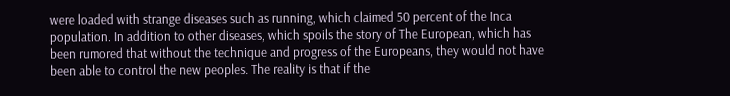were loaded with strange diseases such as running, which claimed 50 percent of the Inca population. In addition to other diseases, which spoils the story of The European, which has been rumored that without the technique and progress of the Europeans, they would not have been able to control the new peoples. The reality is that if the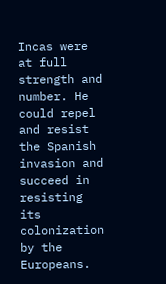Incas were at full strength and number. He could repel and resist the Spanish invasion and succeed in resisting its colonization by the Europeans.